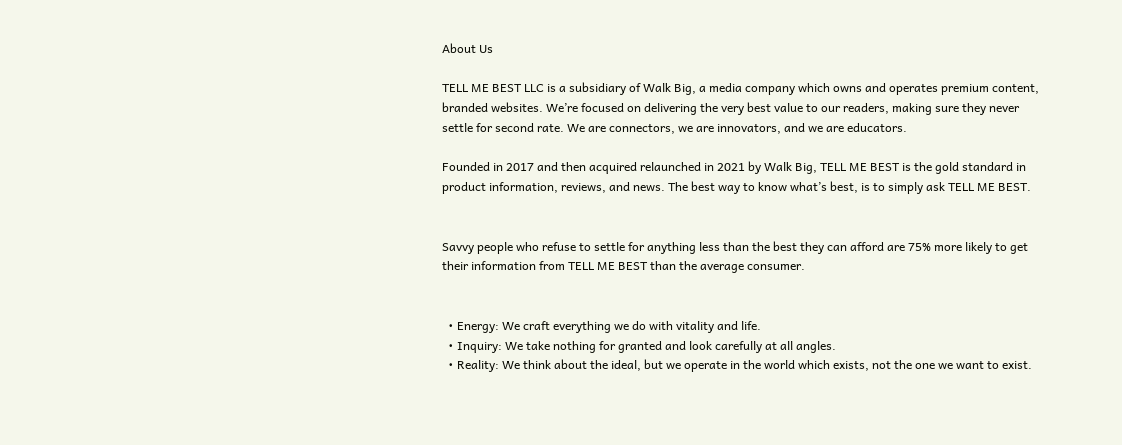About Us

TELL ME BEST LLC is a subsidiary of Walk Big, a media company which owns and operates premium content, branded websites. We’re focused on delivering the very best value to our readers, making sure they never settle for second rate. We are connectors, we are innovators, and we are educators.

Founded in 2017 and then acquired relaunched in 2021 by Walk Big, TELL ME BEST is the gold standard in product information, reviews, and news. The best way to know what’s best, is to simply ask TELL ME BEST.


Savvy people who refuse to settle for anything less than the best they can afford are 75% more likely to get their information from TELL ME BEST than the average consumer.


  • Energy: We craft everything we do with vitality and life.
  • Inquiry: We take nothing for granted and look carefully at all angles.
  • Reality: We think about the ideal, but we operate in the world which exists, not the one we want to exist.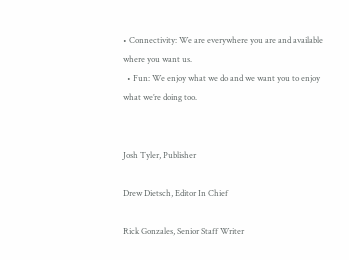• Connectivity: We are everywhere you are and available where you want us.
  • Fun: We enjoy what we do and we want you to enjoy what we’re doing too.


Josh Tyler, Publisher

Drew Dietsch, Editor In Chief

Rick Gonzales, Senior Staff Writer